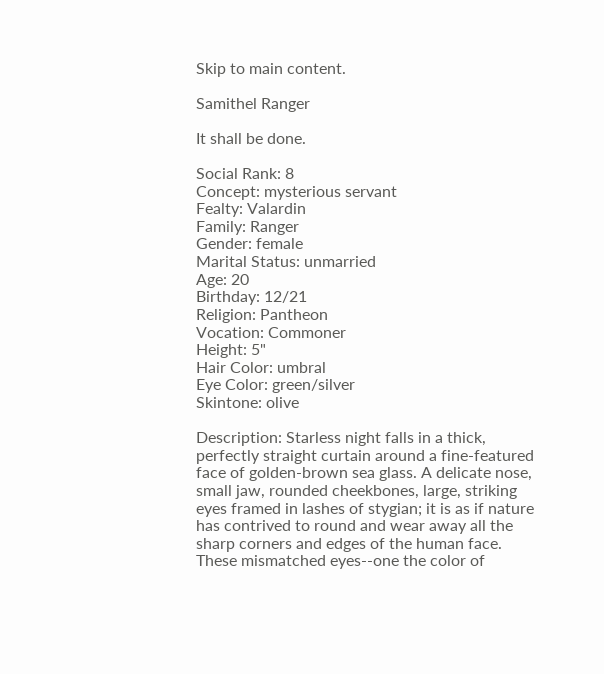Skip to main content.

Samithel Ranger

It shall be done.

Social Rank: 8
Concept: mysterious servant
Fealty: Valardin
Family: Ranger
Gender: female
Marital Status: unmarried
Age: 20
Birthday: 12/21
Religion: Pantheon
Vocation: Commoner
Height: 5"
Hair Color: umbral
Eye Color: green/silver
Skintone: olive

Description: Starless night falls in a thick, perfectly straight curtain around a fine-featured face of golden-brown sea glass. A delicate nose, small jaw, rounded cheekbones, large, striking eyes framed in lashes of stygian; it is as if nature has contrived to round and wear away all the sharp corners and edges of the human face.
These mismatched eyes--one the color of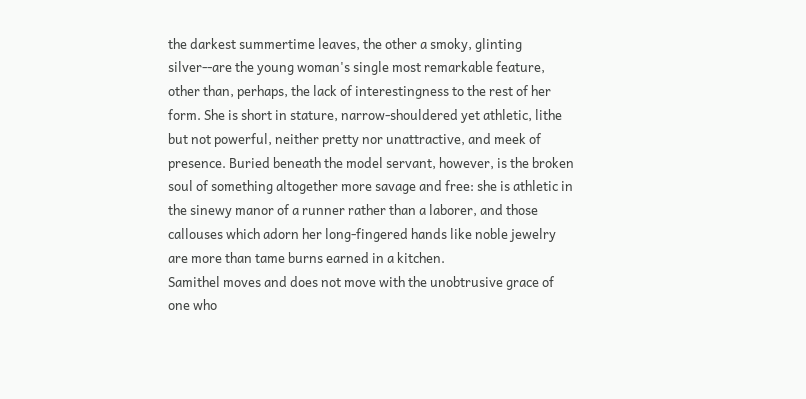the darkest summertime leaves, the other a smoky, glinting silver--are the young woman's single most remarkable feature, other than, perhaps, the lack of interestingness to the rest of her form. She is short in stature, narrow-shouldered yet athletic, lithe but not powerful, neither pretty nor unattractive, and meek of presence. Buried beneath the model servant, however, is the broken soul of something altogether more savage and free: she is athletic in the sinewy manor of a runner rather than a laborer, and those callouses which adorn her long-fingered hands like noble jewelry are more than tame burns earned in a kitchen.
Samithel moves and does not move with the unobtrusive grace of one who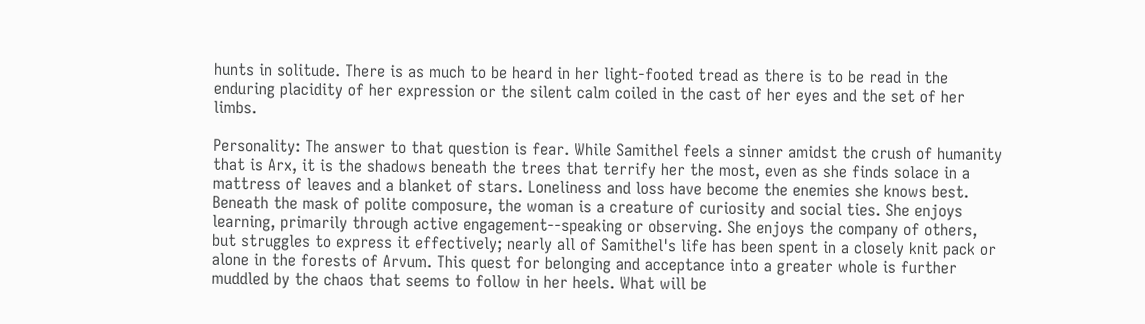hunts in solitude. There is as much to be heard in her light-footed tread as there is to be read in the enduring placidity of her expression or the silent calm coiled in the cast of her eyes and the set of her limbs.

Personality: The answer to that question is fear. While Samithel feels a sinner amidst the crush of humanity that is Arx, it is the shadows beneath the trees that terrify her the most, even as she finds solace in a mattress of leaves and a blanket of stars. Loneliness and loss have become the enemies she knows best.
Beneath the mask of polite composure, the woman is a creature of curiosity and social ties. She enjoys learning, primarily through active engagement--speaking or observing. She enjoys the company of others, but struggles to express it effectively; nearly all of Samithel's life has been spent in a closely knit pack or alone in the forests of Arvum. This quest for belonging and acceptance into a greater whole is further muddled by the chaos that seems to follow in her heels. What will be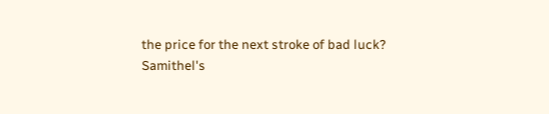the price for the next stroke of bad luck?
Samithel's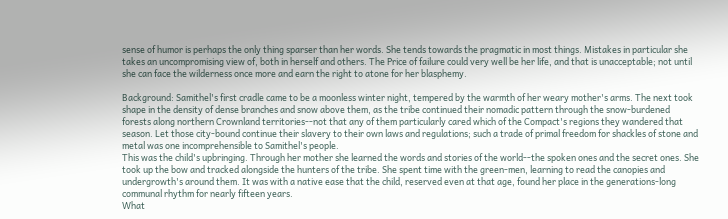sense of humor is perhaps the only thing sparser than her words. She tends towards the pragmatic in most things. Mistakes in particular she takes an uncompromising view of, both in herself and others. The Price of failure could very well be her life, and that is unacceptable; not until she can face the wilderness once more and earn the right to atone for her blasphemy.

Background: Samithel's first cradle came to be a moonless winter night, tempered by the warmth of her weary mother's arms. The next took shape in the density of dense branches and snow above them, as the tribe continued their nomadic pattern through the snow-burdened forests along northern Crownland territories--not that any of them particularly cared which of the Compact's regions they wandered that season. Let those city-bound continue their slavery to their own laws and regulations; such a trade of primal freedom for shackles of stone and metal was one incomprehensible to Samithel's people.
This was the child's upbringing. Through her mother she learned the words and stories of the world--the spoken ones and the secret ones. She took up the bow and tracked alongside the hunters of the tribe. She spent time with the green-men, learning to read the canopies and undergrowth's around them. It was with a native ease that the child, reserved even at that age, found her place in the generations-long communal rhythm for nearly fifteen years.
What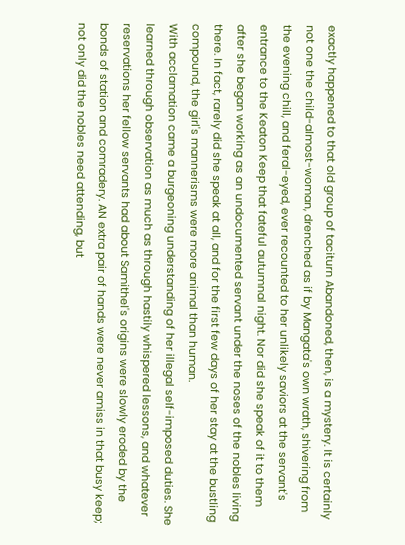exactly happened to that old group of taciturn Abandoned, then, is a mystery. It is certainly not one the child-almost-woman, drenched as if by Mangata's own wrath, shivering from the evening chill, and feral-eyed, ever recounted to her unlikely saviors at the servant's entrance to the Keaton Keep that fateful autumnal night. Nor did she speak of it to them after she began working as an undocumented servant under the noses of the nobles living there. In fact, rarely did she speak at all, and for the first few days of her stay at the bustling compound, the girl's mannerisms were more animal than human.
With acclamation came a burgeoning understanding of her illegal self-imposed duties. She learned through observation as much as through hastily whispered lessons, and whatever reservations her fellow servants had about Samithel's origins were slowly eroded by the bonds of station and comradery. AN extra pair of hands were never amiss in that busy keep; not only did the nobles need attending, but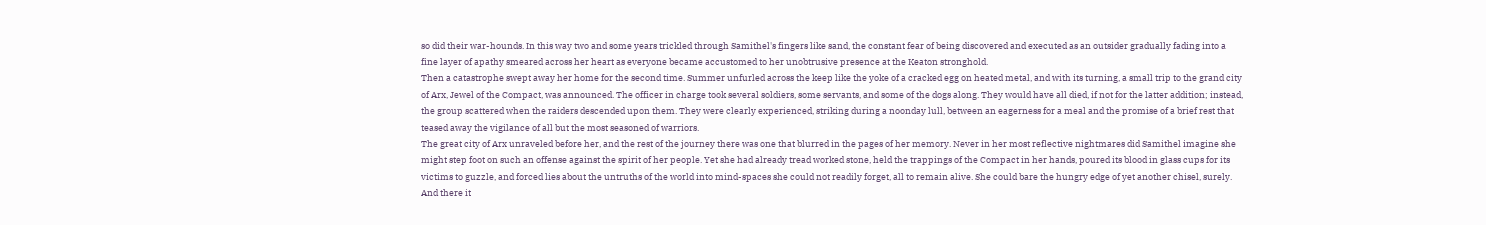so did their war-hounds. In this way two and some years trickled through Samithel's fingers like sand, the constant fear of being discovered and executed as an outsider gradually fading into a fine layer of apathy smeared across her heart as everyone became accustomed to her unobtrusive presence at the Keaton stronghold.
Then a catastrophe swept away her home for the second time. Summer unfurled across the keep like the yoke of a cracked egg on heated metal, and with its turning, a small trip to the grand city of Arx, Jewel of the Compact, was announced. The officer in charge took several soldiers, some servants, and some of the dogs along. They would have all died, if not for the latter addition; instead, the group scattered when the raiders descended upon them. They were clearly experienced, striking during a noonday lull, between an eagerness for a meal and the promise of a brief rest that teased away the vigilance of all but the most seasoned of warriors.
The great city of Arx unraveled before her, and the rest of the journey there was one that blurred in the pages of her memory. Never in her most reflective nightmares did Samithel imagine she might step foot on such an offense against the spirit of her people. Yet she had already tread worked stone, held the trappings of the Compact in her hands, poured its blood in glass cups for its victims to guzzle, and forced lies about the untruths of the world into mind-spaces she could not readily forget, all to remain alive. She could bare the hungry edge of yet another chisel, surely. And there it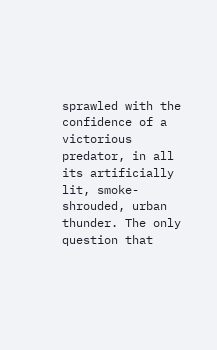sprawled with the confidence of a victorious predator, in all its artificially lit, smoke-shrouded, urban thunder. The only question that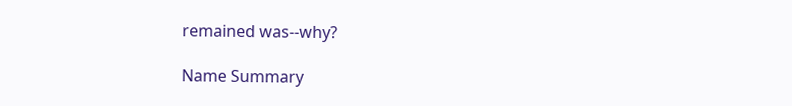remained was--why?

Name Summary